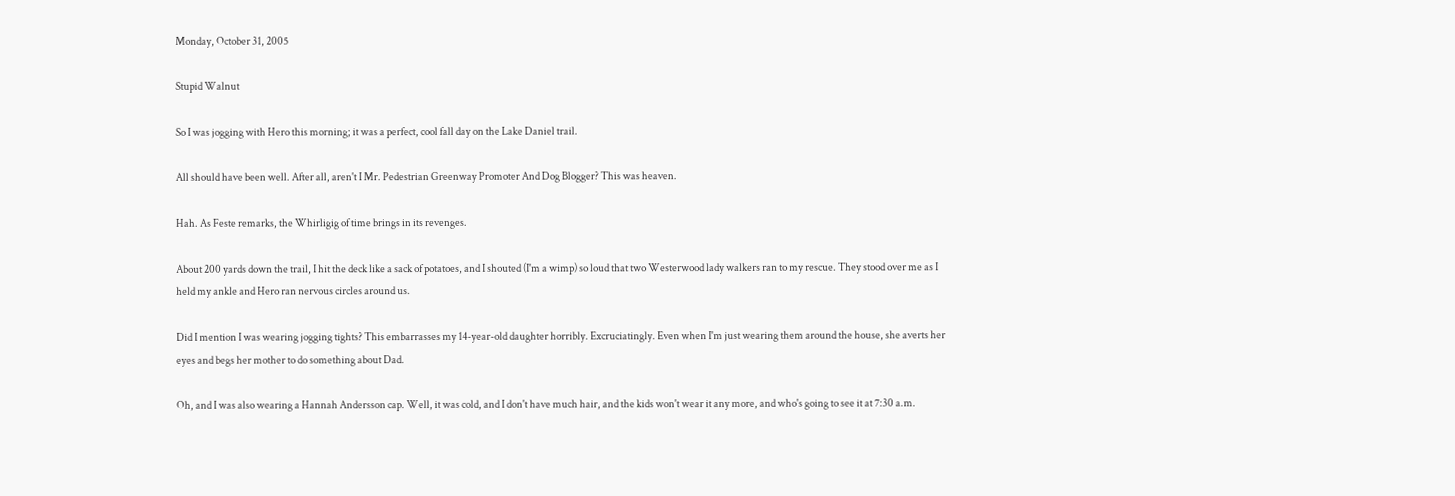Monday, October 31, 2005

Stupid Walnut

So I was jogging with Hero this morning; it was a perfect, cool fall day on the Lake Daniel trail.

All should have been well. After all, aren't I Mr. Pedestrian Greenway Promoter And Dog Blogger? This was heaven.

Hah. As Feste remarks, the Whirligig of time brings in its revenges.

About 200 yards down the trail, I hit the deck like a sack of potatoes, and I shouted (I'm a wimp) so loud that two Westerwood lady walkers ran to my rescue. They stood over me as I held my ankle and Hero ran nervous circles around us.

Did I mention I was wearing jogging tights? This embarrasses my 14-year-old daughter horribly. Excruciatingly. Even when I'm just wearing them around the house, she averts her eyes and begs her mother to do something about Dad.

Oh, and I was also wearing a Hannah Andersson cap. Well, it was cold, and I don't have much hair, and the kids won't wear it any more, and who's going to see it at 7:30 a.m.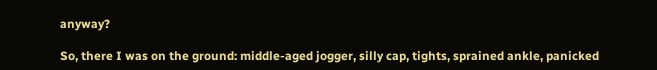anyway?

So, there I was on the ground: middle-aged jogger, silly cap, tights, sprained ankle, panicked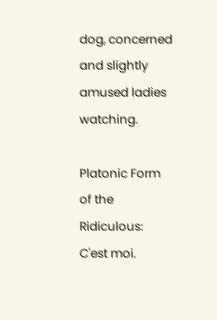dog, concerned and slightly amused ladies watching.

Platonic Form of the Ridiculous: C'est moi.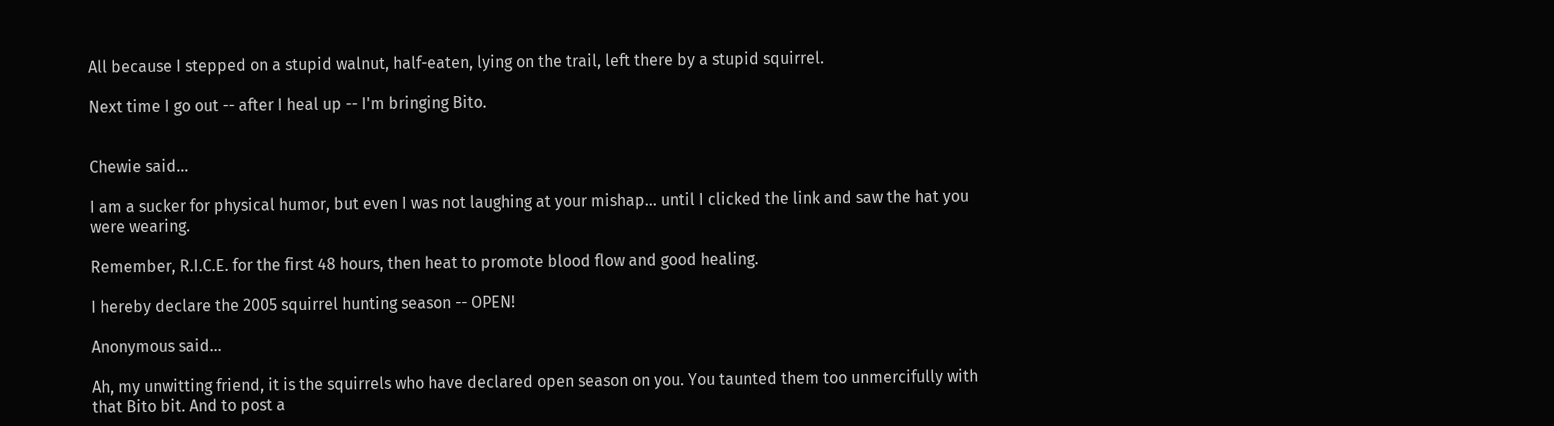All because I stepped on a stupid walnut, half-eaten, lying on the trail, left there by a stupid squirrel.

Next time I go out -- after I heal up -- I'm bringing Bito.


Chewie said...

I am a sucker for physical humor, but even I was not laughing at your mishap... until I clicked the link and saw the hat you were wearing.

Remember, R.I.C.E. for the first 48 hours, then heat to promote blood flow and good healing.

I hereby declare the 2005 squirrel hunting season -- OPEN!

Anonymous said...

Ah, my unwitting friend, it is the squirrels who have declared open season on you. You taunted them too unmercifully with that Bito bit. And to post a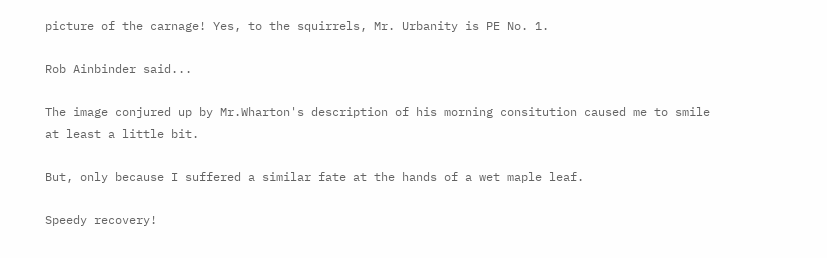picture of the carnage! Yes, to the squirrels, Mr. Urbanity is PE No. 1.

Rob Ainbinder said...

The image conjured up by Mr.Wharton's description of his morning consitution caused me to smile at least a little bit.

But, only because I suffered a similar fate at the hands of a wet maple leaf.

Speedy recovery!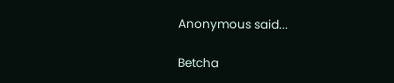Anonymous said...

Betcha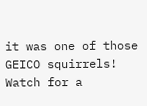it was one of those GEICO squirrels! Watch for a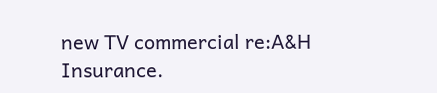new TV commercial re:A&H Insurance.